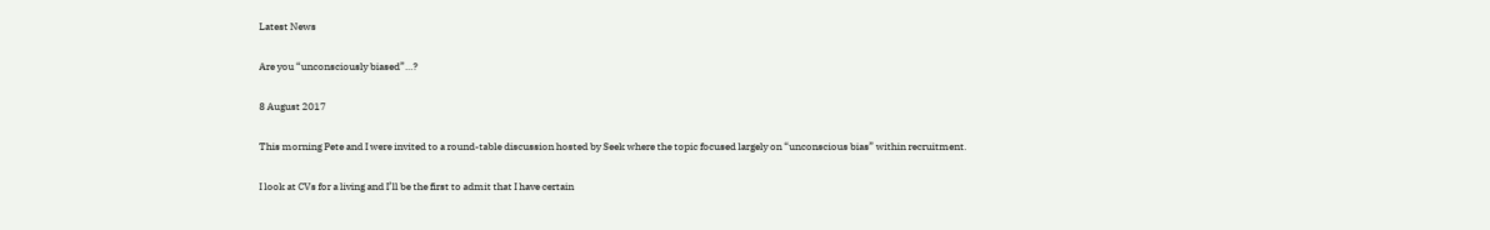Latest News

Are you “unconsciously biased”…?

8 August 2017

This morning Pete and I were invited to a round-table discussion hosted by Seek where the topic focused largely on “unconscious bias” within recruitment.

I look at CVs for a living and I’ll be the first to admit that I have certain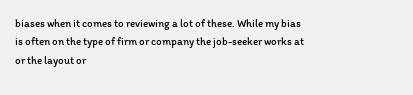biases when it comes to reviewing a lot of these. While my bias is often on the type of firm or company the job-seeker works at or the layout or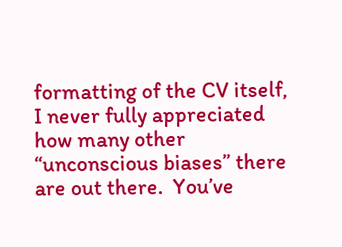formatting of the CV itself, I never fully appreciated how many other “unconscious biases” there are out there.  You’ve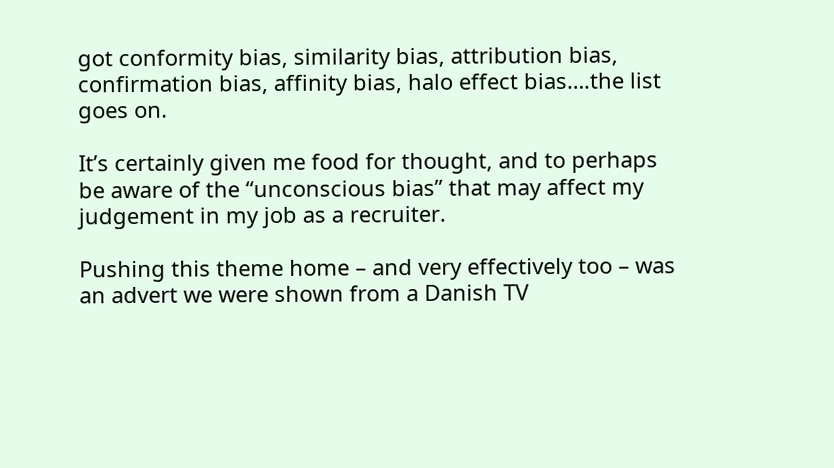got conformity bias, similarity bias, attribution bias, confirmation bias, affinity bias, halo effect bias….the list goes on.

It’s certainly given me food for thought, and to perhaps be aware of the “unconscious bias” that may affect my judgement in my job as a recruiter.

Pushing this theme home – and very effectively too – was an advert we were shown from a Danish TV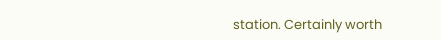station. Certainly worth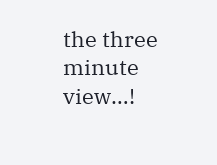the three minute view…!